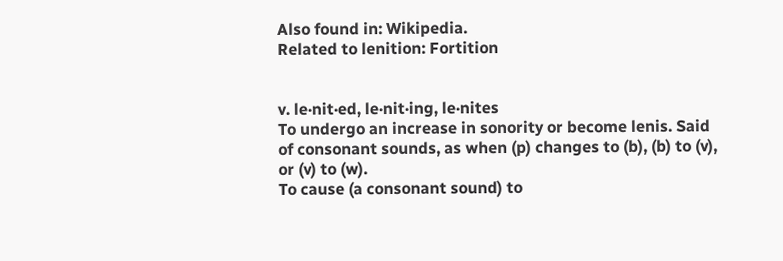Also found in: Wikipedia.
Related to lenition: Fortition


v. le·nit·ed, le·nit·ing, le·nites
To undergo an increase in sonority or become lenis. Said of consonant sounds, as when (p) changes to (b), (b) to (v), or (v) to (w).
To cause (a consonant sound) to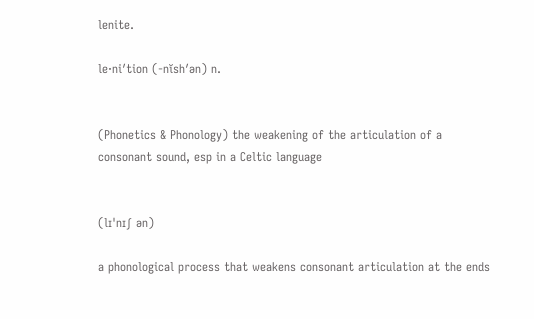lenite.

le·ni′tion (-nĭsh′ən) n.


(Phonetics & Phonology) the weakening of the articulation of a consonant sound, esp in a Celtic language


(lɪˈnɪʃ ən)

a phonological process that weakens consonant articulation at the ends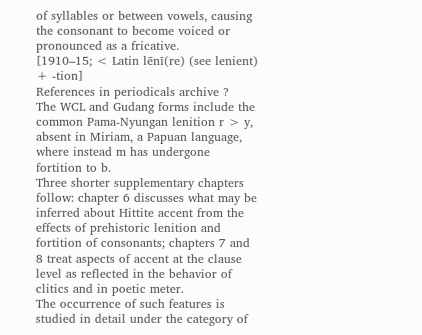of syllables or between vowels, causing the consonant to become voiced or pronounced as a fricative.
[1910–15; < Latin lēnī(re) (see lenient) + -tion]
References in periodicals archive ?
The WCL and Gudang forms include the common Pama-Nyungan lenition r > y, absent in Miriam, a Papuan language, where instead m has undergone fortition to b.
Three shorter supplementary chapters follow: chapter 6 discusses what may be inferred about Hittite accent from the effects of prehistoric lenition and fortition of consonants; chapters 7 and 8 treat aspects of accent at the clause level as reflected in the behavior of clitics and in poetic meter.
The occurrence of such features is studied in detail under the category of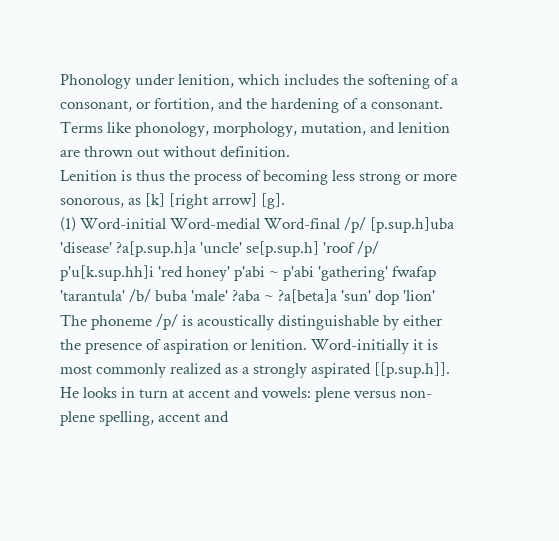Phonology under lenition, which includes the softening of a consonant, or fortition, and the hardening of a consonant.
Terms like phonology, morphology, mutation, and lenition are thrown out without definition.
Lenition is thus the process of becoming less strong or more sonorous, as [k] [right arrow] [g].
(1) Word-initial Word-medial Word-final /p/ [p.sup.h]uba 'disease' ?a[p.sup.h]a 'uncle' se[p.sup.h] 'roof /p/ p'u[k.sup.hh]i 'red honey' p'abi ~ p'abi 'gathering' fwafap 'tarantula' /b/ buba 'male' ?aba ~ ?a[beta]a 'sun' dop 'lion' The phoneme /p/ is acoustically distinguishable by either the presence of aspiration or lenition. Word-initially it is most commonly realized as a strongly aspirated [[p.sup.h]].
He looks in turn at accent and vowels: plene versus non-plene spelling, accent and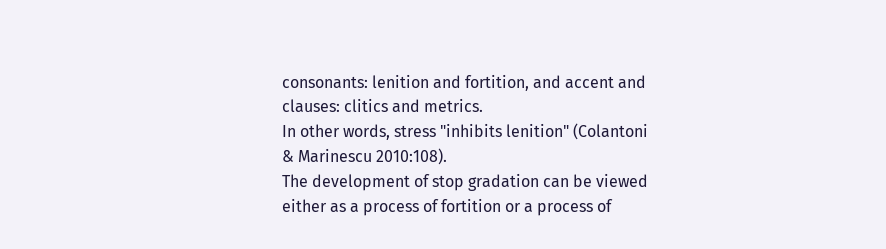consonants: lenition and fortition, and accent and clauses: clitics and metrics.
In other words, stress "inhibits lenition" (Colantoni & Marinescu 2010:108).
The development of stop gradation can be viewed either as a process of fortition or a process of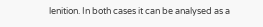lenition. In both cases it can be analysed as a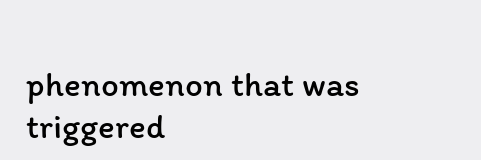phenomenon that was triggered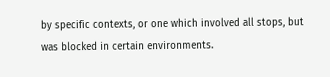by specific contexts, or one which involved all stops, but was blocked in certain environments.